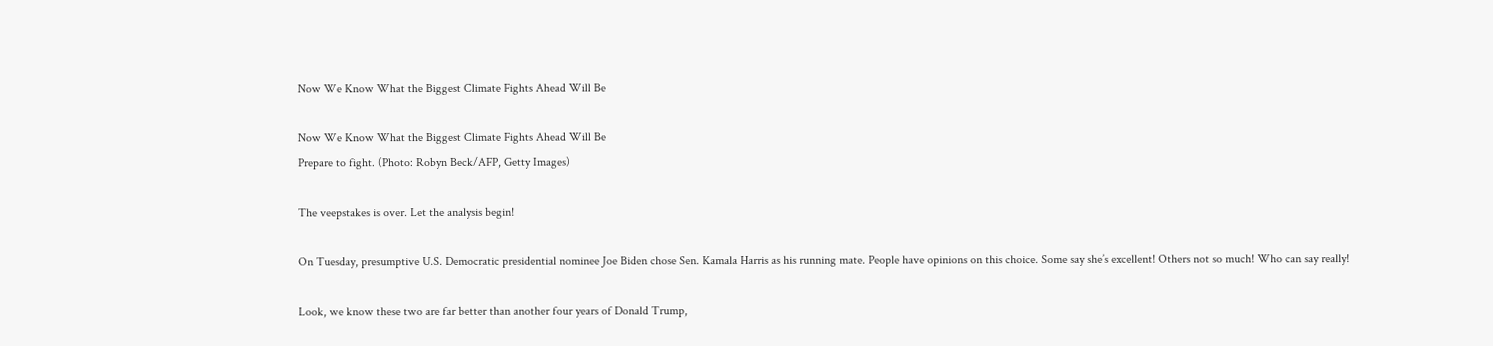Now We Know What the Biggest Climate Fights Ahead Will Be

Now We Know What the Biggest Climate Fights Ahead Will Be
Prepare to fight. (Photo: Robyn Beck/AFP, Getty Images)

The veepstakes is over. Let the analysis begin!

On Tuesday, presumptive U.S. Democratic presidential nominee Joe Biden chose Sen. Kamala Harris as his running mate. People have opinions on this choice. Some say she’s excellent! Others not so much! Who can say really!

Look, we know these two are far better than another four years of Donald Trump,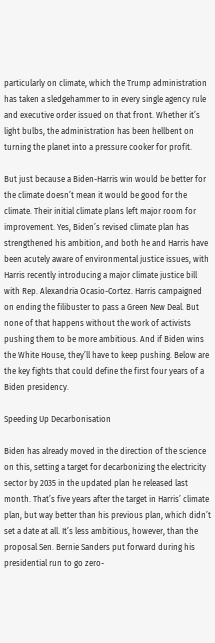particularly on climate, which the Trump administration has taken a sledgehammer to in every single agency rule and executive order issued on that front. Whether it’s light bulbs, the administration has been hellbent on turning the planet into a pressure cooker for profit.

But just because a Biden-Harris win would be better for the climate doesn’t mean it would be good for the climate. Their initial climate plans left major room for improvement. Yes, Biden’s revised climate plan has strengthened his ambition, and both he and Harris have been acutely aware of environmental justice issues, with Harris recently introducing a major climate justice bill with Rep. Alexandria Ocasio-Cortez. Harris campaigned on ending the filibuster to pass a Green New Deal. But none of that happens without the work of activists pushing them to be more ambitious. And if Biden wins the White House, they’ll have to keep pushing. Below are the key fights that could define the first four years of a Biden presidency.

Speeding Up Decarbonisation

Biden has already moved in the direction of the science on this, setting a target for decarbonizing the electricity sector by 2035 in the updated plan he released last month. That’s five years after the target in Harris’ climate plan, but way better than his previous plan, which didn’t set a date at all. It’s less ambitious, however, than the proposal Sen. Bernie Sanders put forward during his presidential run to go zero-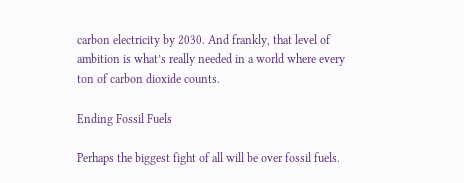carbon electricity by 2030. And frankly, that level of ambition is what’s really needed in a world where every ton of carbon dioxide counts.

Ending Fossil Fuels

Perhaps the biggest fight of all will be over fossil fuels.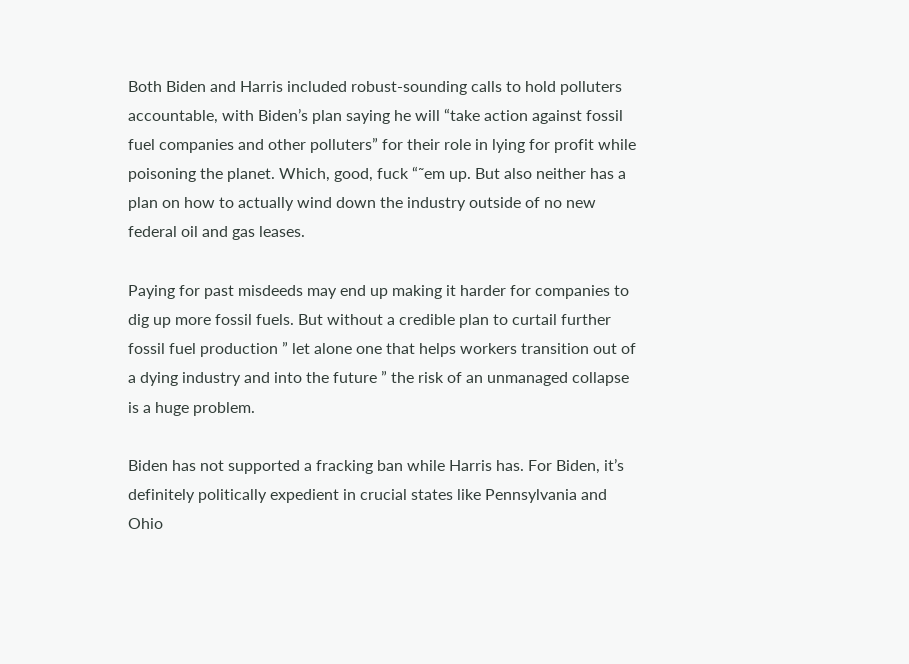Both Biden and Harris included robust-sounding calls to hold polluters accountable, with Biden’s plan saying he will “take action against fossil fuel companies and other polluters” for their role in lying for profit while poisoning the planet. Which, good, fuck “˜em up. But also neither has a plan on how to actually wind down the industry outside of no new federal oil and gas leases.

Paying for past misdeeds may end up making it harder for companies to dig up more fossil fuels. But without a credible plan to curtail further fossil fuel production ” let alone one that helps workers transition out of a dying industry and into the future ” the risk of an unmanaged collapse is a huge problem.

Biden has not supported a fracking ban while Harris has. For Biden, it’s definitely politically expedient in crucial states like Pennsylvania and Ohio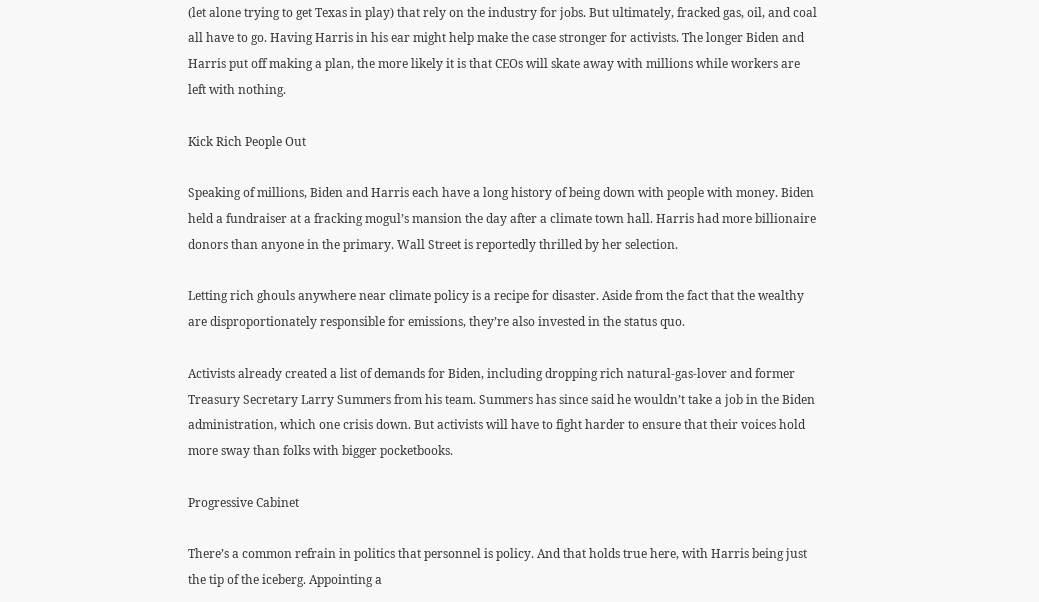(let alone trying to get Texas in play) that rely on the industry for jobs. But ultimately, fracked gas, oil, and coal all have to go. Having Harris in his ear might help make the case stronger for activists. The longer Biden and Harris put off making a plan, the more likely it is that CEOs will skate away with millions while workers are left with nothing.

Kick Rich People Out

Speaking of millions, Biden and Harris each have a long history of being down with people with money. Biden held a fundraiser at a fracking mogul’s mansion the day after a climate town hall. Harris had more billionaire donors than anyone in the primary. Wall Street is reportedly thrilled by her selection.

Letting rich ghouls anywhere near climate policy is a recipe for disaster. Aside from the fact that the wealthy are disproportionately responsible for emissions, they’re also invested in the status quo.

Activists already created a list of demands for Biden, including dropping rich natural-gas-lover and former Treasury Secretary Larry Summers from his team. Summers has since said he wouldn’t take a job in the Biden administration, which one crisis down. But activists will have to fight harder to ensure that their voices hold more sway than folks with bigger pocketbooks.

Progressive Cabinet

There’s a common refrain in politics that personnel is policy. And that holds true here, with Harris being just the tip of the iceberg. Appointing a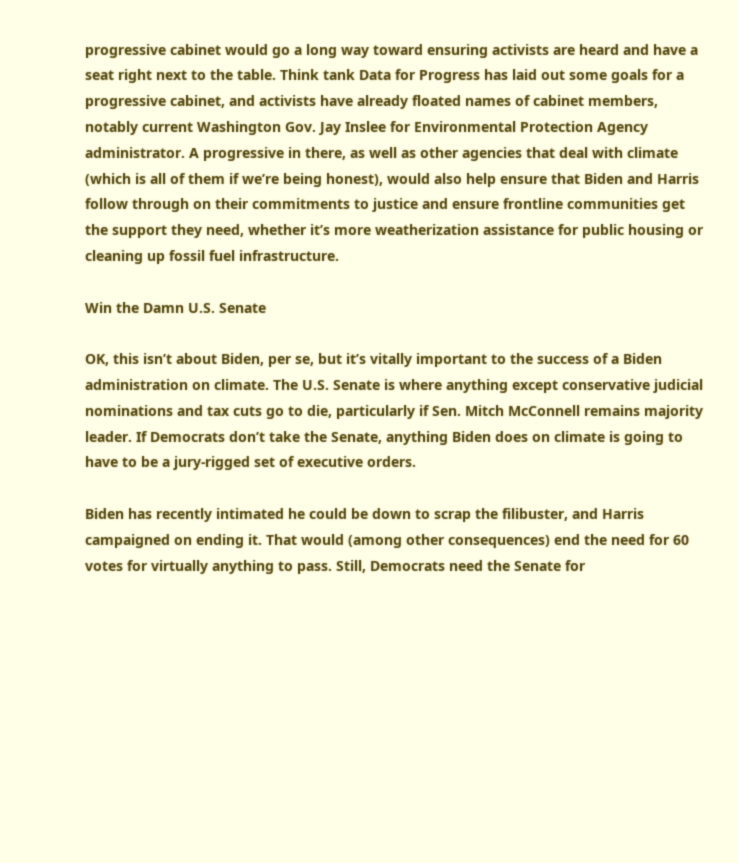progressive cabinet would go a long way toward ensuring activists are heard and have a seat right next to the table. Think tank Data for Progress has laid out some goals for a progressive cabinet, and activists have already floated names of cabinet members, notably current Washington Gov. Jay Inslee for Environmental Protection Agency administrator. A progressive in there, as well as other agencies that deal with climate (which is all of them if we’re being honest), would also help ensure that Biden and Harris follow through on their commitments to justice and ensure frontline communities get the support they need, whether it’s more weatherization assistance for public housing or cleaning up fossil fuel infrastructure.

Win the Damn U.S. Senate

OK, this isn’t about Biden, per se, but it’s vitally important to the success of a Biden administration on climate. The U.S. Senate is where anything except conservative judicial nominations and tax cuts go to die, particularly if Sen. Mitch McConnell remains majority leader. If Democrats don’t take the Senate, anything Biden does on climate is going to have to be a jury-rigged set of executive orders.

Biden has recently intimated he could be down to scrap the filibuster, and Harris campaigned on ending it. That would (among other consequences) end the need for 60 votes for virtually anything to pass. Still, Democrats need the Senate for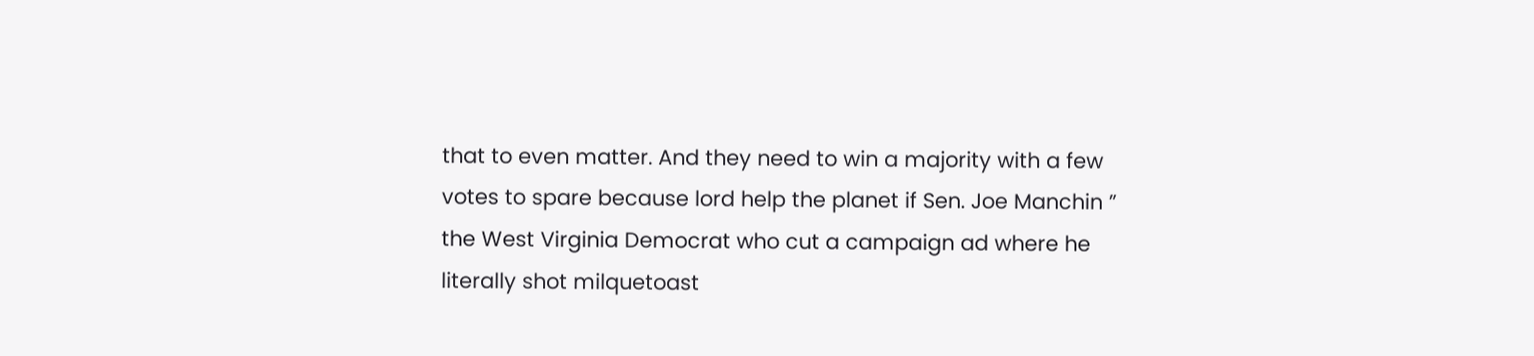that to even matter. And they need to win a majority with a few votes to spare because lord help the planet if Sen. Joe Manchin ” the West Virginia Democrat who cut a campaign ad where he literally shot milquetoast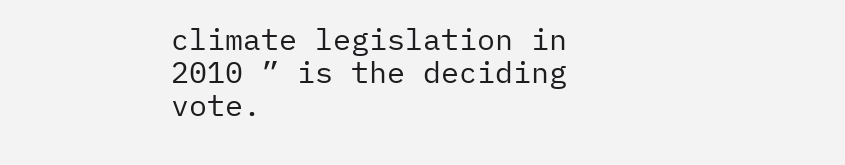climate legislation in 2010 ” is the deciding vote.